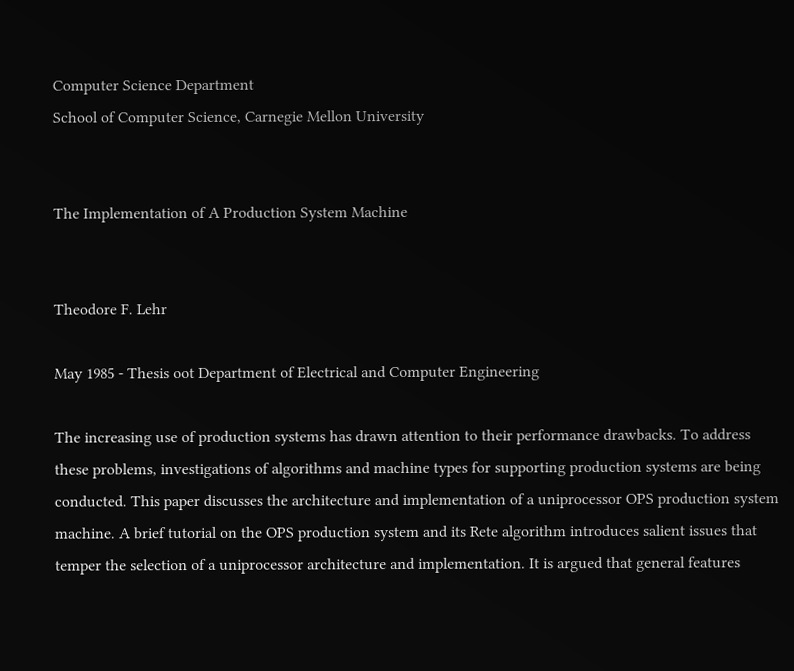Computer Science Department
School of Computer Science, Carnegie Mellon University


The Implementation of A Production System Machine


Theodore F. Lehr

May 1985 - Thesis oot Department of Electrical and Computer Engineering

The increasing use of production systems has drawn attention to their performance drawbacks. To address these problems, investigations of algorithms and machine types for supporting production systems are being conducted. This paper discusses the architecture and implementation of a uniprocessor OPS production system machine. A brief tutorial on the OPS production system and its Rete algorithm introduces salient issues that temper the selection of a uniprocessor architecture and implementation. It is argued that general features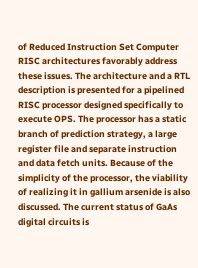of Reduced Instruction Set Computer RISC architectures favorably address these issues. The architecture and a RTL description is presented for a pipelined RISC processor designed specifically to execute OPS. The processor has a static branch of prediction strategy, a large register file and separate instruction and data fetch units. Because of the simplicity of the processor, the viability of realizing it in gallium arsenide is also discussed. The current status of GaAs digital circuits is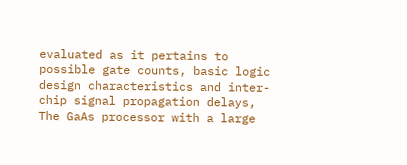evaluated as it pertains to possible gate counts, basic logic design characteristics and inter-chip signal propagation delays, The GaAs processor with a large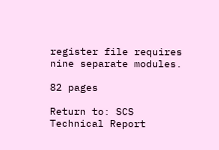register file requires nine separate modules.

82 pages

Return to: SCS Technical Report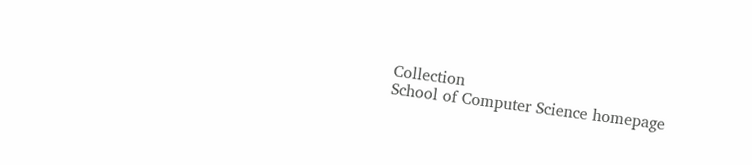Collection
School of Computer Science homepage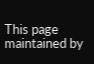This page maintained by